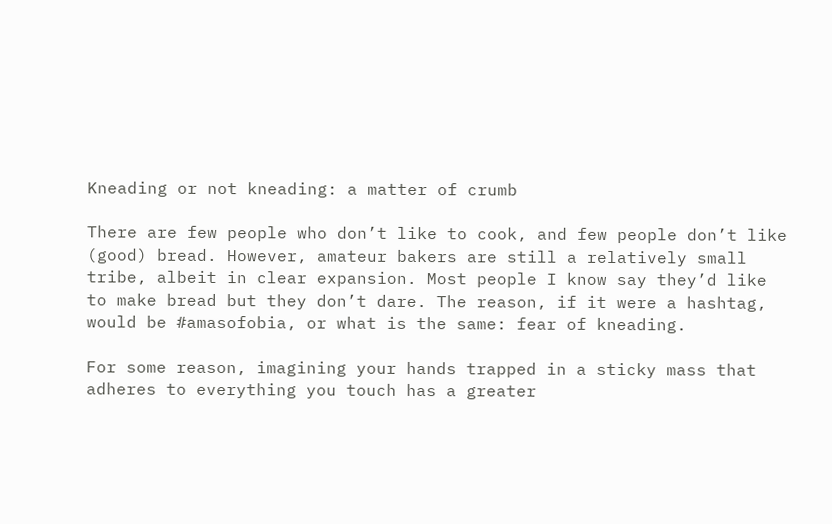Kneading or not kneading: a matter of crumb

There are few people who don’t like to cook, and few people don’t like (good) bread. However, amateur bakers are still a relatively small tribe, albeit in clear expansion. Most people I know say they’d like to make bread but they don’t dare. The reason, if it were a hashtag, would be #amasofobia, or what is the same: fear of kneading.

For some reason, imagining your hands trapped in a sticky mass that adheres to everything you touch has a greater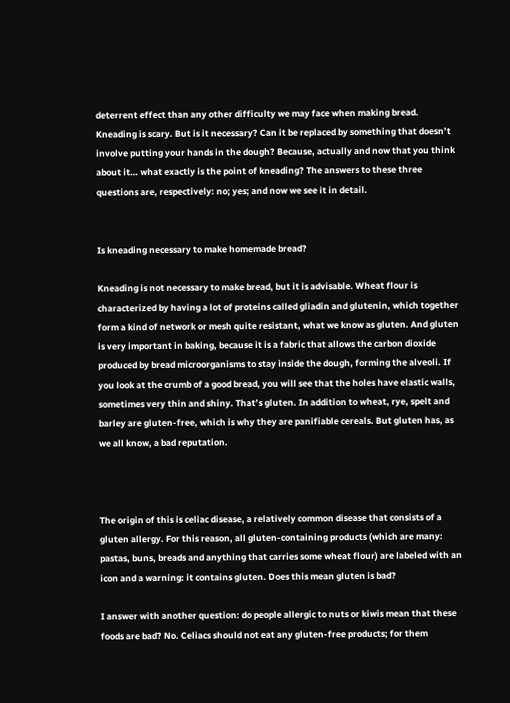deterrent effect than any other difficulty we may face when making bread. Kneading is scary. But is it necessary? Can it be replaced by something that doesn’t involve putting your hands in the dough? Because, actually and now that you think about it… what exactly is the point of kneading? The answers to these three questions are, respectively: no; yes; and now we see it in detail.


Is kneading necessary to make homemade bread?

Kneading is not necessary to make bread, but it is advisable. Wheat flour is characterized by having a lot of proteins called gliadin and glutenin, which together form a kind of network or mesh quite resistant, what we know as gluten. And gluten is very important in baking, because it is a fabric that allows the carbon dioxide produced by bread microorganisms to stay inside the dough, forming the alveoli. If you look at the crumb of a good bread, you will see that the holes have elastic walls, sometimes very thin and shiny. That’s gluten. In addition to wheat, rye, spelt and barley are gluten-free, which is why they are panifiable cereals. But gluten has, as we all know, a bad reputation.



The origin of this is celiac disease, a relatively common disease that consists of a gluten allergy. For this reason, all gluten-containing products (which are many: pastas, buns, breads and anything that carries some wheat flour) are labeled with an icon and a warning: it contains gluten. Does this mean gluten is bad?

I answer with another question: do people allergic to nuts or kiwis mean that these foods are bad? No. Celiacs should not eat any gluten-free products; for them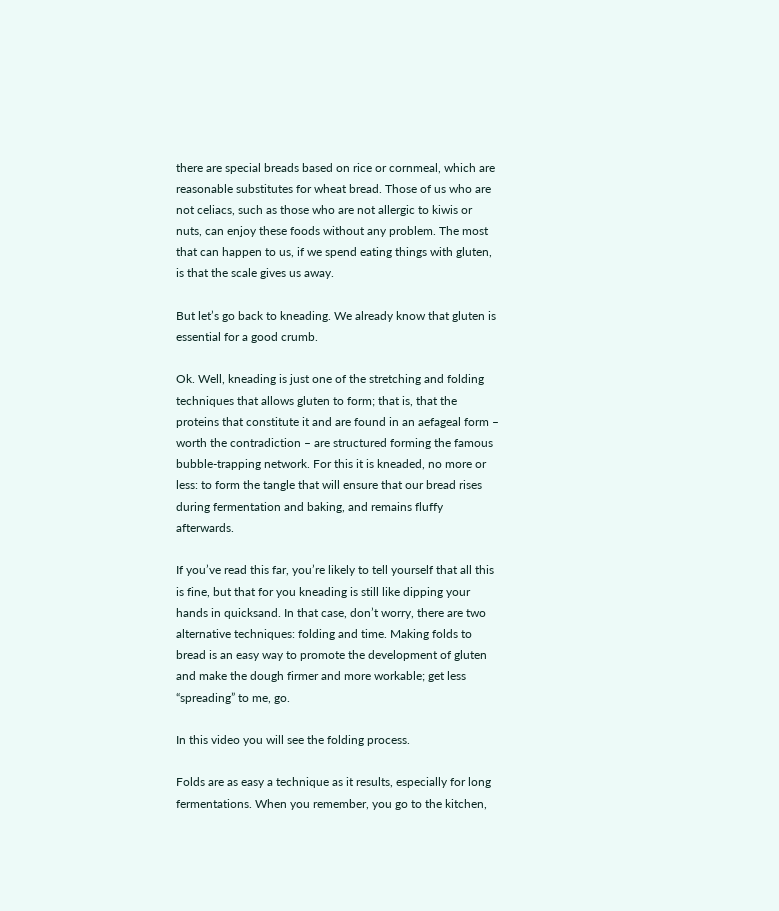there are special breads based on rice or cornmeal, which are reasonable substitutes for wheat bread. Those of us who are not celiacs, such as those who are not allergic to kiwis or nuts, can enjoy these foods without any problem. The most that can happen to us, if we spend eating things with gluten, is that the scale gives us away.

But let’s go back to kneading. We already know that gluten is essential for a good crumb.

Ok. Well, kneading is just one of the stretching and folding techniques that allows gluten to form; that is, that the proteins that constitute it and are found in an aefageal form – worth the contradiction – are structured forming the famous bubble-trapping network. For this it is kneaded, no more or less: to form the tangle that will ensure that our bread rises during fermentation and baking, and remains fluffy afterwards.

If you’ve read this far, you’re likely to tell yourself that all this is fine, but that for you kneading is still like dipping your hands in quicksand. In that case, don’t worry, there are two alternative techniques: folding and time. Making folds to bread is an easy way to promote the development of gluten and make the dough firmer and more workable; get less “spreading” to me, go.

In this video you will see the folding process.

Folds are as easy a technique as it results, especially for long fermentations. When you remember, you go to the kitchen,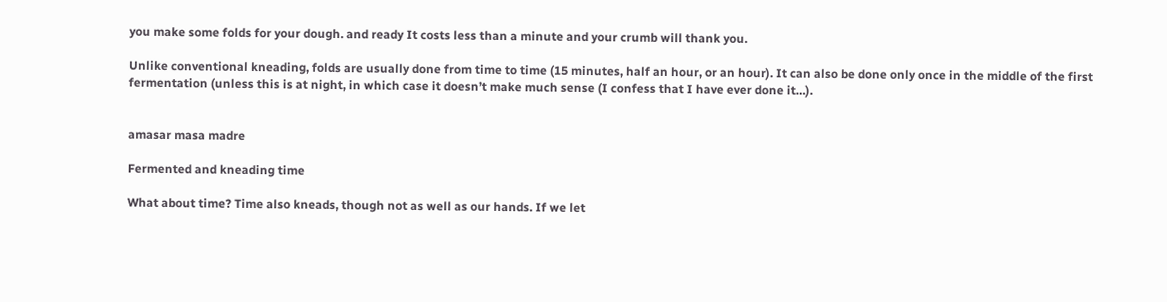you make some folds for your dough. and ready It costs less than a minute and your crumb will thank you.

Unlike conventional kneading, folds are usually done from time to time (15 minutes, half an hour, or an hour). It can also be done only once in the middle of the first fermentation (unless this is at night, in which case it doesn’t make much sense (I confess that I have ever done it…).


amasar masa madre

Fermented and kneading time

What about time? Time also kneads, though not as well as our hands. If we let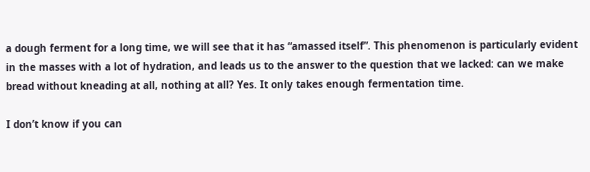a dough ferment for a long time, we will see that it has “amassed itself”. This phenomenon is particularly evident in the masses with a lot of hydration, and leads us to the answer to the question that we lacked: can we make bread without kneading at all, nothing at all? Yes. It only takes enough fermentation time.

I don’t know if you can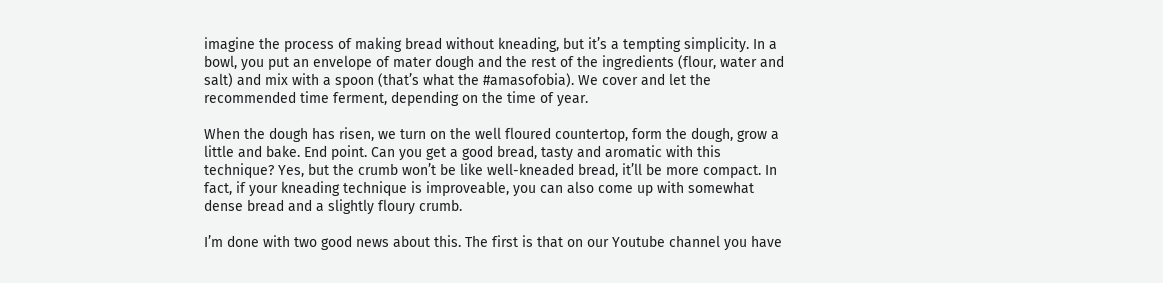imagine the process of making bread without kneading, but it’s a tempting simplicity. In a bowl, you put an envelope of mater dough and the rest of the ingredients (flour, water and salt) and mix with a spoon (that’s what the #amasofobia). We cover and let the recommended time ferment, depending on the time of year.

When the dough has risen, we turn on the well floured countertop, form the dough, grow a little and bake. End point. Can you get a good bread, tasty and aromatic with this technique? Yes, but the crumb won’t be like well-kneaded bread, it’ll be more compact. In fact, if your kneading technique is improveable, you can also come up with somewhat dense bread and a slightly floury crumb.

I’m done with two good news about this. The first is that on our Youtube channel you have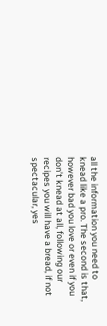all the information you need to knead like a pro. The second is that, however bad you love or even if you don’t knead at all, following our recipes you will have a bread, if not spectacular, yes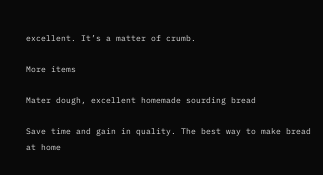excellent. It’s a matter of crumb.

More items

Mater dough, excellent homemade sourding bread

Save time and gain in quality. The best way to make bread at home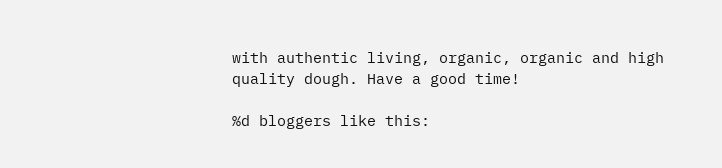with authentic living, organic, organic and high quality dough. Have a good time!

%d bloggers like this: